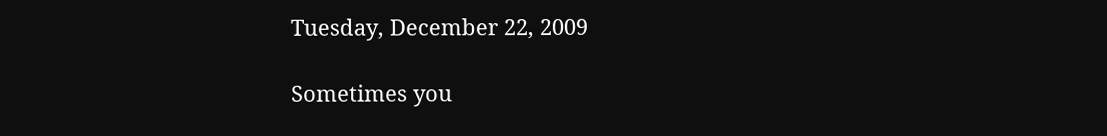Tuesday, December 22, 2009

Sometimes you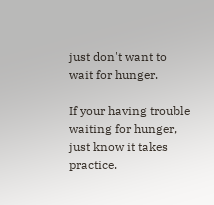just don't want to wait for hunger.

If your having trouble waiting for hunger, just know it takes practice.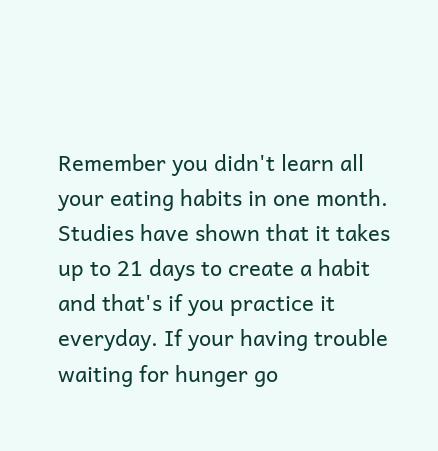Remember you didn't learn all your eating habits in one month. Studies have shown that it takes up to 21 days to create a habit and that's if you practice it everyday. If your having trouble waiting for hunger go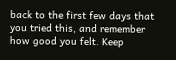back to the first few days that you tried this, and remember how good you felt. Keep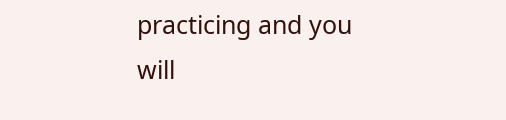practicing and you will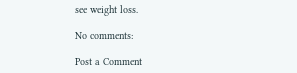see weight loss.

No comments:

Post a Comment